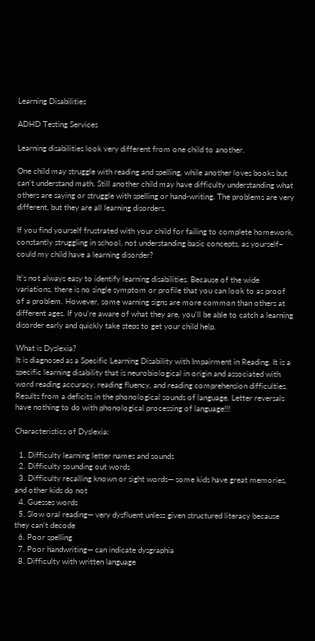Learning Disabilities

ADHD Testing Services

Learning disabilities look very different from one child to another.

One child may struggle with reading and spelling, while another loves books but can’t understand math. Still another child may have difficulty understanding what others are saying or struggle with spelling or hand-writing. The problems are very different, but they are all learning disorders.

If you find yourself frustrated with your child for failing to complete homework, constantly struggling in school, not understanding basic concepts, as yourself– could my child have a learning disorder?

It’s not always easy to identify learning disabilities. Because of the wide variations, there is no single symptom or profile that you can look to as proof of a problem. However, some warning signs are more common than others at different ages. If you’re aware of what they are, you’ll be able to catch a learning disorder early and quickly take steps to get your child help.

What is Dyslexia?
It is diagnosed as a Specific Learning Disability with Impairment in Reading. It is a specific learning disability that is neurobiological in origin and associated with word reading accuracy, reading fluency, and reading comprehension difficulties. Results from a deficits in the phonological sounds of language. Letter reversals have nothing to do with phonological processing of language!!!

Characteristics of Dyslexia:

  1. Difficulty learning letter names and sounds
  2. Difficulty sounding out words
  3. Difficulty recalling known or sight words— some kids have great memories, and other kids do not
  4. Guesses words
  5. Slow oral reading— very dysfluent unless given structured literacy because they can’t decode
  6. Poor spelling
  7. Poor handwriting— can indicate dysgraphia
  8. Difficulty with written language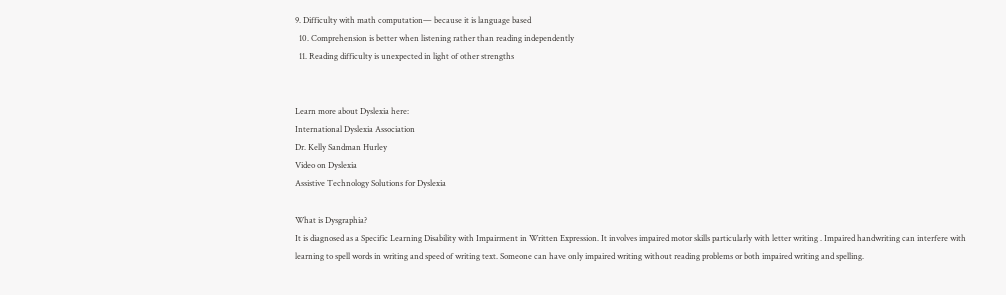9. Difficulty with math computation— because it is language based
  10. Comprehension is better when listening rather than reading independently
  11. Reading difficulty is unexpected in light of other strengths


Learn more about Dyslexia here:
International Dyslexia Association
Dr. Kelly Sandman Hurley
Video on Dyslexia
Assistive Technology Solutions for Dyslexia

What is Dysgraphia?
It is diagnosed as a Specific Learning Disability with Impairment in Written Expression. It involves impaired motor skills particularly with letter writing . Impaired handwriting can interfere with learning to spell words in writing and speed of writing text. Someone can have only impaired writing without reading problems or both impaired writing and spelling.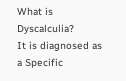What is Dyscalculia?
It is diagnosed as a Specific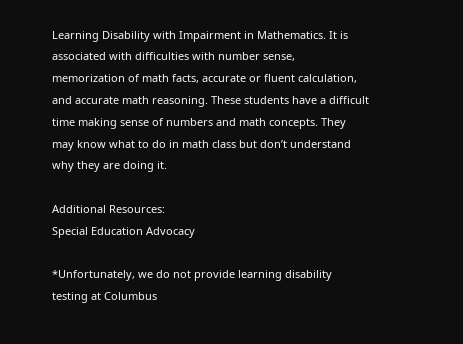Learning Disability with Impairment in Mathematics. It is associated with difficulties with number sense, memorization of math facts, accurate or fluent calculation, and accurate math reasoning. These students have a difficult time making sense of numbers and math concepts. They may know what to do in math class but don’t understand why they are doing it.

Additional Resources:
Special Education Advocacy

*Unfortunately, we do not provide learning disability testing at Columbus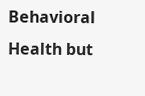Behavioral Health but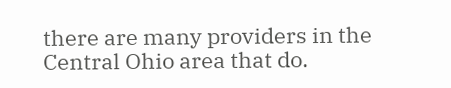there are many providers in the Central Ohio area that do.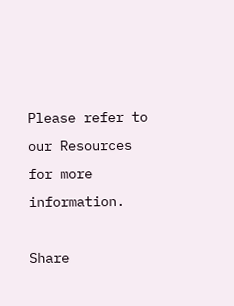Please refer to our Resources for more information.

Share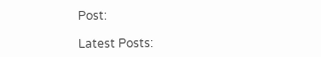Post:

Latest Posts: